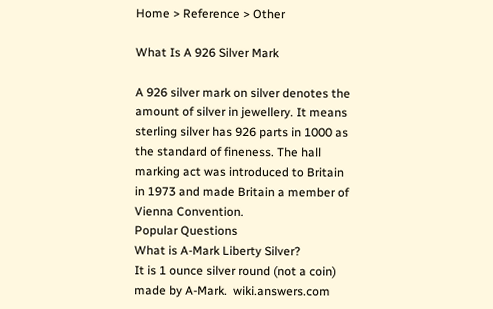Home > Reference > Other

What Is A 926 Silver Mark

A 926 silver mark on silver denotes the amount of silver in jewellery. It means sterling silver has 926 parts in 1000 as the standard of fineness. The hall marking act was introduced to Britain in 1973 and made Britain a member of Vienna Convention.
Popular Questions
What is A-Mark Liberty Silver?
It is 1 ounce silver round (not a coin) made by A-Mark.  wiki.answers.com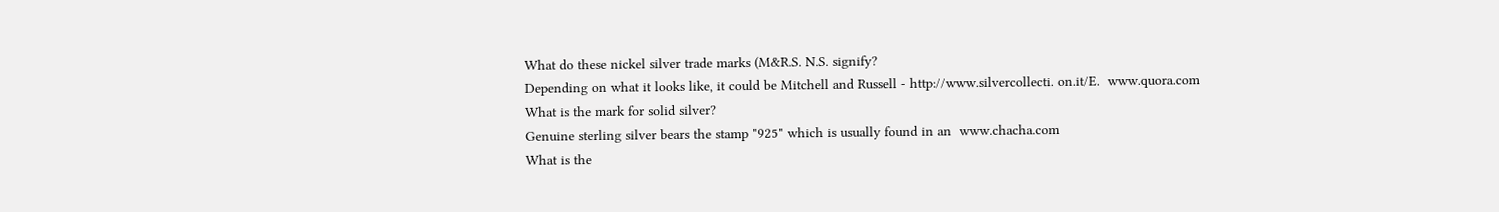What do these nickel silver trade marks (M&R.S. N.S. signify?
Depending on what it looks like, it could be Mitchell and Russell - http://www.silvercollecti. on.it/E.  www.quora.com
What is the mark for solid silver?
Genuine sterling silver bears the stamp "925" which is usually found in an  www.chacha.com
What is the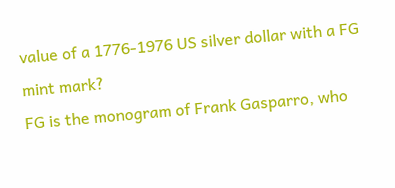value of a 1776-1976 US silver dollar with a FG mint mark?
FG is the monogram of Frank Gasparro, who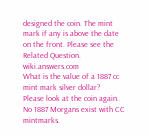designed the coin. The mint mark if any is above the date on the front. Please see the Related Question.  wiki.answers.com
What is the value of a 1887 cc mint mark silver dollar?
Please look at the coin again. No 1887 Morgans exist with CC mintmarks.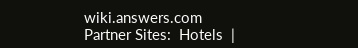wiki.answers.com
Partner Sites:  Hotels  |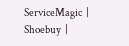ServiceMagic  |  Shoebuy  |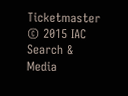Ticketmaster
© 2015 IAC Search & Media